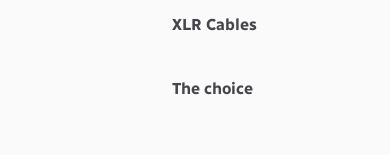XLR Cables

The choice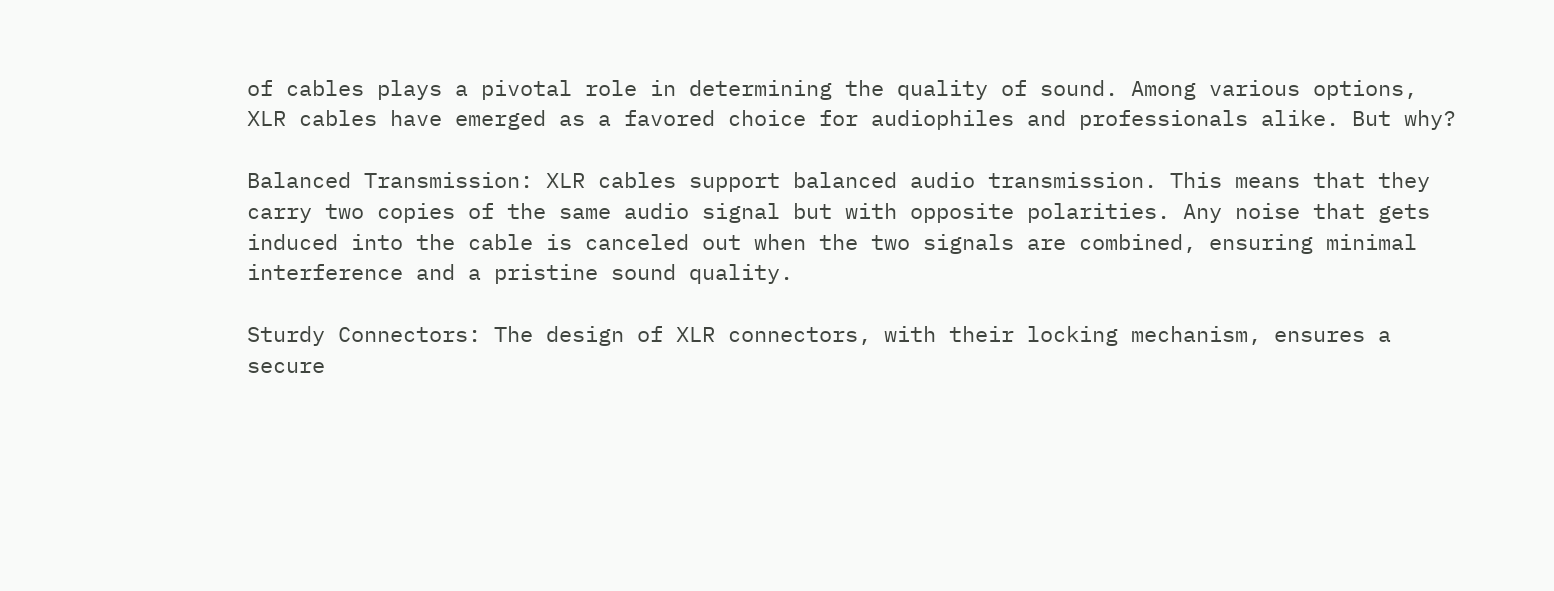of cables plays a pivotal role in determining the quality of sound. Among various options, XLR cables have emerged as a favored choice for audiophiles and professionals alike. But why?

Balanced Transmission: XLR cables support balanced audio transmission. This means that they carry two copies of the same audio signal but with opposite polarities. Any noise that gets induced into the cable is canceled out when the two signals are combined, ensuring minimal interference and a pristine sound quality.

Sturdy Connectors: The design of XLR connectors, with their locking mechanism, ensures a secure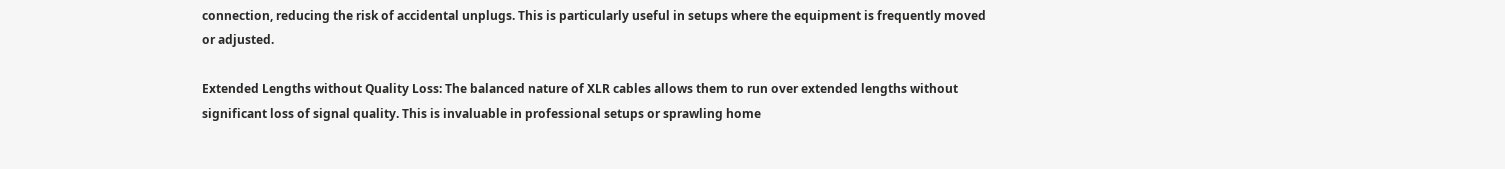connection, reducing the risk of accidental unplugs. This is particularly useful in setups where the equipment is frequently moved or adjusted.

Extended Lengths without Quality Loss: The balanced nature of XLR cables allows them to run over extended lengths without significant loss of signal quality. This is invaluable in professional setups or sprawling home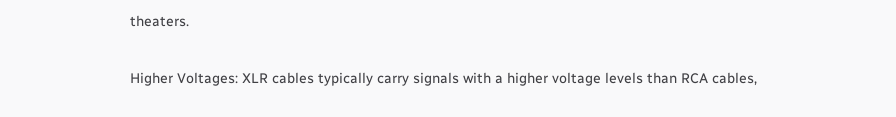theaters.

Higher Voltages: XLR cables typically carry signals with a higher voltage levels than RCA cables,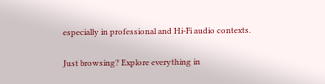especially in professional and Hi-Fi audio contexts.

Just browsing? Explore everything in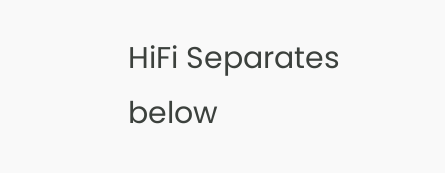HiFi Separates below